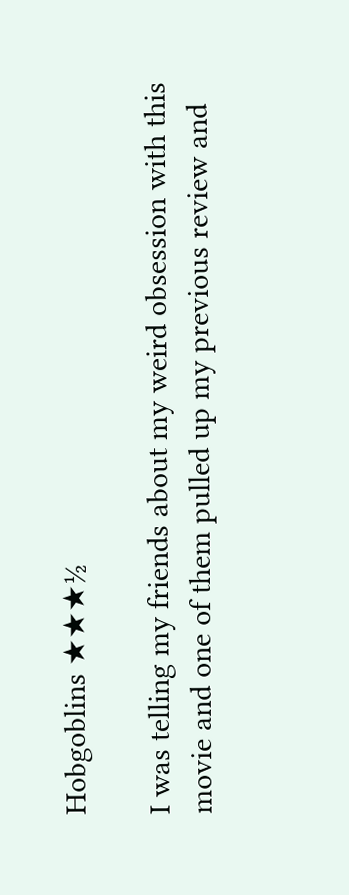Hobgoblins ★★★½

I was telling my friends about my weird obsession with this movie and one of them pulled up my previous review and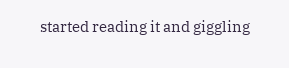started reading it and giggling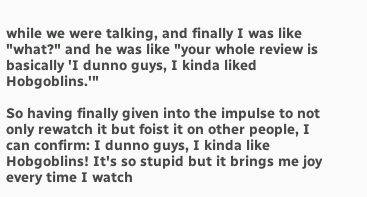while we were talking, and finally I was like "what?" and he was like "your whole review is basically 'I dunno guys, I kinda liked Hobgoblins.'"

So having finally given into the impulse to not only rewatch it but foist it on other people, I can confirm: I dunno guys, I kinda like Hobgoblins! It's so stupid but it brings me joy every time I watch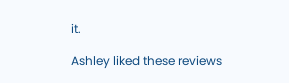it.

Ashley liked these reviews